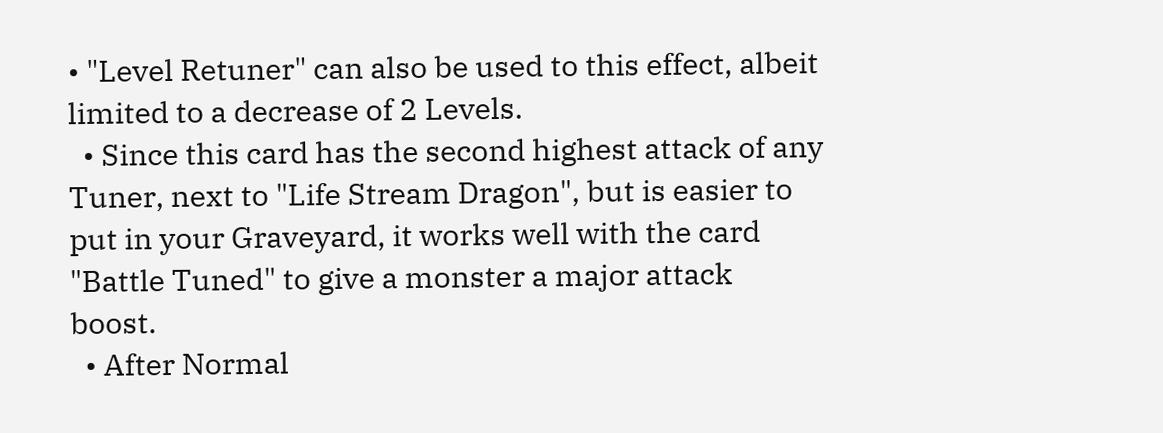• "Level Retuner" can also be used to this effect, albeit limited to a decrease of 2 Levels.
  • Since this card has the second highest attack of any Tuner, next to "Life Stream Dragon", but is easier to put in your Graveyard, it works well with the card "Battle Tuned" to give a monster a major attack boost.
  • After Normal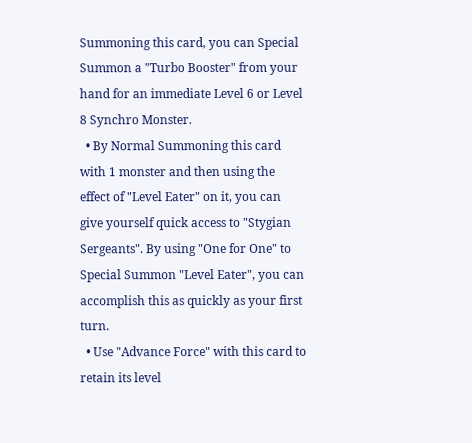Summoning this card, you can Special Summon a "Turbo Booster" from your hand for an immediate Level 6 or Level 8 Synchro Monster.
  • By Normal Summoning this card with 1 monster and then using the effect of "Level Eater" on it, you can give yourself quick access to "Stygian Sergeants". By using "One for One" to Special Summon "Level Eater", you can accomplish this as quickly as your first turn.
  • Use "Advance Force" with this card to retain its level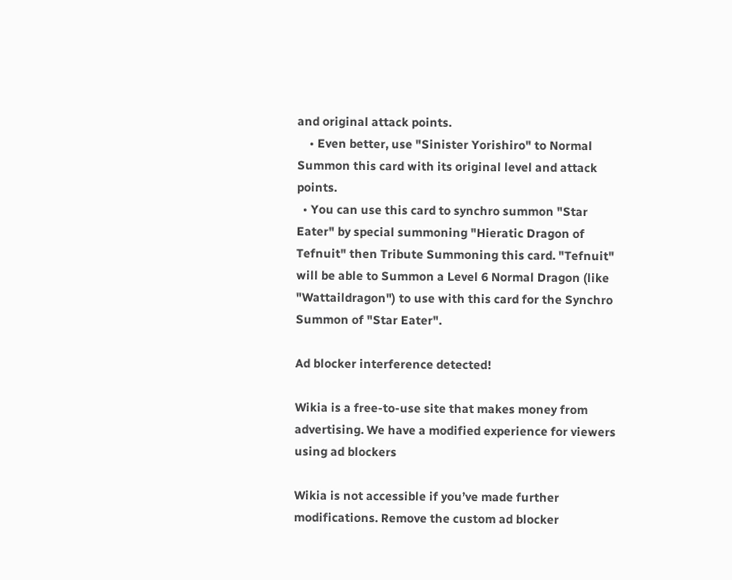and original attack points.
    • Even better, use "Sinister Yorishiro" to Normal Summon this card with its original level and attack points.
  • You can use this card to synchro summon "Star Eater" by special summoning "Hieratic Dragon of Tefnuit" then Tribute Summoning this card. "Tefnuit" will be able to Summon a Level 6 Normal Dragon (like "Wattaildragon") to use with this card for the Synchro Summon of "Star Eater".

Ad blocker interference detected!

Wikia is a free-to-use site that makes money from advertising. We have a modified experience for viewers using ad blockers

Wikia is not accessible if you’ve made further modifications. Remove the custom ad blocker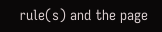rule(s) and the page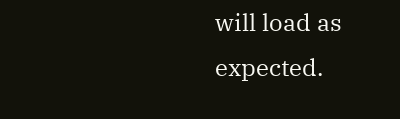will load as expected.